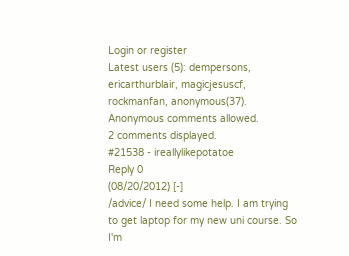Login or register
Latest users (5): dempersons, ericarthurblair, magicjesuscf, rockmanfan, anonymous(37).
Anonymous comments allowed.
2 comments displayed.
#21538 - ireallylikepotatoe
Reply 0
(08/20/2012) [-]
/advice/ I need some help. I am trying to get laptop for my new uni course. So I'm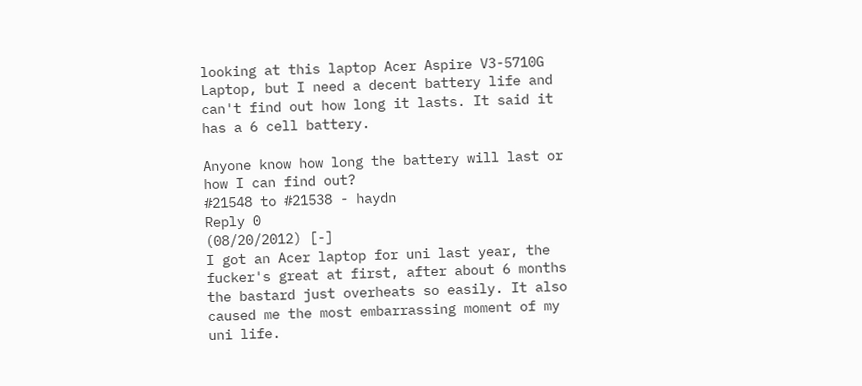looking at this laptop Acer Aspire V3-5710G Laptop, but I need a decent battery life and can't find out how long it lasts. It said it has a 6 cell battery.

Anyone know how long the battery will last or how I can find out?
#21548 to #21538 - haydn
Reply 0
(08/20/2012) [-]
I got an Acer laptop for uni last year, the fucker's great at first, after about 6 months the bastard just overheats so easily. It also caused me the most embarrassing moment of my uni life.